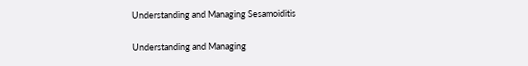Understanding and Managing Sesamoiditis

Understanding and Managing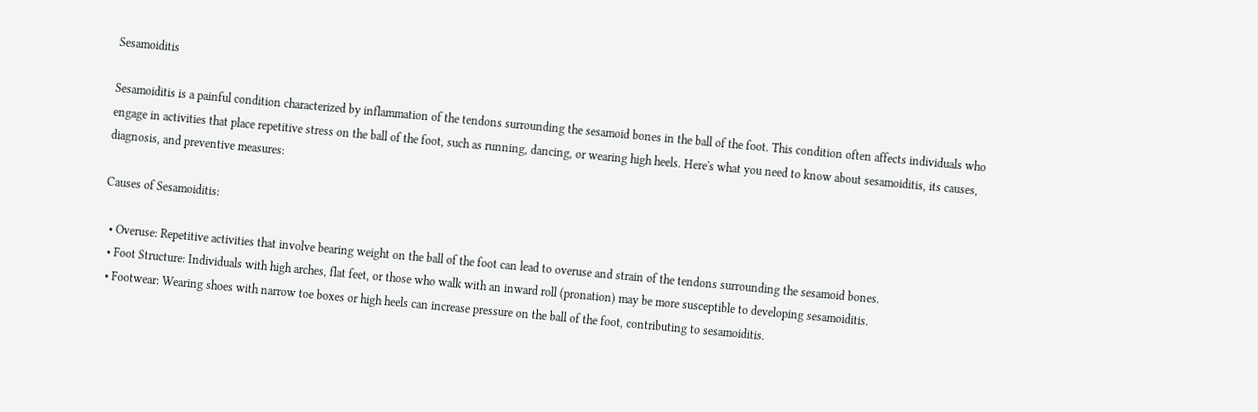Sesamoiditis

Sesamoiditis is a painful condition characterized by inflammation of the tendons surrounding the sesamoid bones in the ball of the foot. This condition often affects individuals who engage in activities that place repetitive stress on the ball of the foot, such as running, dancing, or wearing high heels. Here's what you need to know about sesamoiditis, its causes, diagnosis, and preventive measures:

Causes of Sesamoiditis:

  • Overuse: Repetitive activities that involve bearing weight on the ball of the foot can lead to overuse and strain of the tendons surrounding the sesamoid bones.
  • Foot Structure: Individuals with high arches, flat feet, or those who walk with an inward roll (pronation) may be more susceptible to developing sesamoiditis.
  • Footwear: Wearing shoes with narrow toe boxes or high heels can increase pressure on the ball of the foot, contributing to sesamoiditis.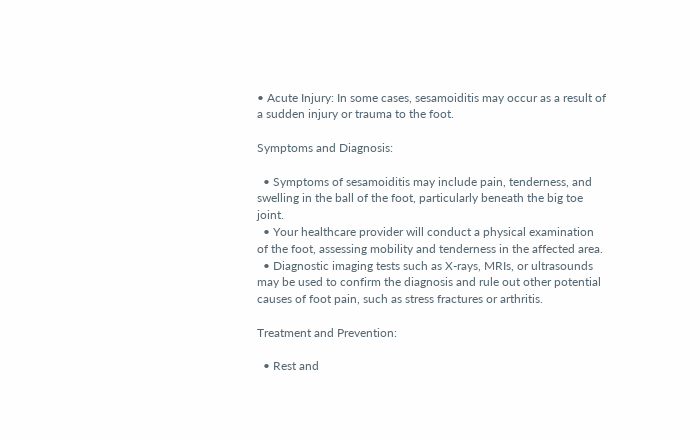• Acute Injury: In some cases, sesamoiditis may occur as a result of a sudden injury or trauma to the foot.

Symptoms and Diagnosis:

  • Symptoms of sesamoiditis may include pain, tenderness, and swelling in the ball of the foot, particularly beneath the big toe joint.
  • Your healthcare provider will conduct a physical examination of the foot, assessing mobility and tenderness in the affected area.
  • Diagnostic imaging tests such as X-rays, MRIs, or ultrasounds may be used to confirm the diagnosis and rule out other potential causes of foot pain, such as stress fractures or arthritis.

Treatment and Prevention:

  • Rest and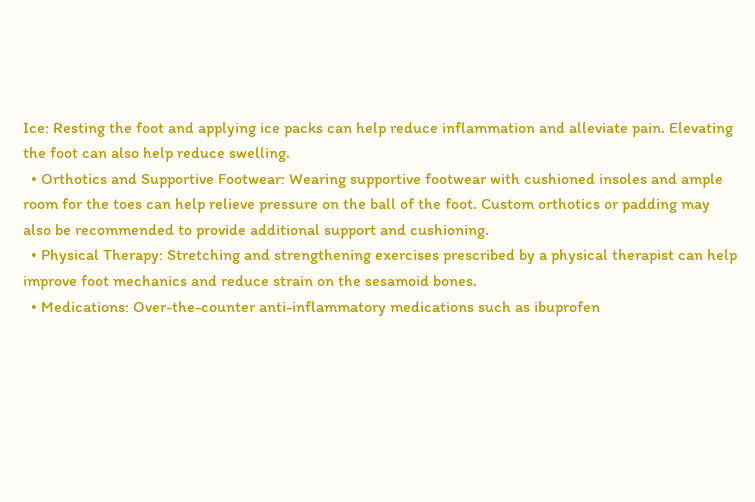Ice: Resting the foot and applying ice packs can help reduce inflammation and alleviate pain. Elevating the foot can also help reduce swelling.
  • Orthotics and Supportive Footwear: Wearing supportive footwear with cushioned insoles and ample room for the toes can help relieve pressure on the ball of the foot. Custom orthotics or padding may also be recommended to provide additional support and cushioning.
  • Physical Therapy: Stretching and strengthening exercises prescribed by a physical therapist can help improve foot mechanics and reduce strain on the sesamoid bones.
  • Medications: Over-the-counter anti-inflammatory medications such as ibuprofen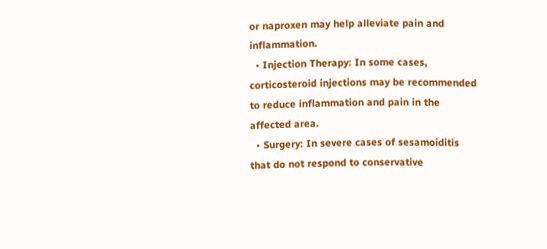or naproxen may help alleviate pain and inflammation.
  • Injection Therapy: In some cases, corticosteroid injections may be recommended to reduce inflammation and pain in the affected area.
  • Surgery: In severe cases of sesamoiditis that do not respond to conservative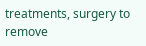treatments, surgery to remove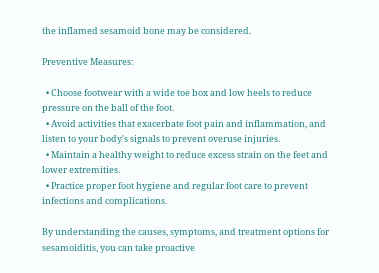the inflamed sesamoid bone may be considered.

Preventive Measures:

  • Choose footwear with a wide toe box and low heels to reduce pressure on the ball of the foot.
  • Avoid activities that exacerbate foot pain and inflammation, and listen to your body's signals to prevent overuse injuries.
  • Maintain a healthy weight to reduce excess strain on the feet and lower extremities.
  • Practice proper foot hygiene and regular foot care to prevent infections and complications.

By understanding the causes, symptoms, and treatment options for sesamoiditis, you can take proactive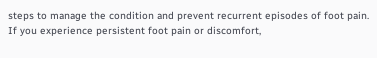steps to manage the condition and prevent recurrent episodes of foot pain. If you experience persistent foot pain or discomfort,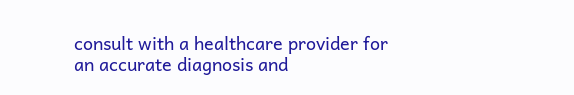consult with a healthcare provider for an accurate diagnosis and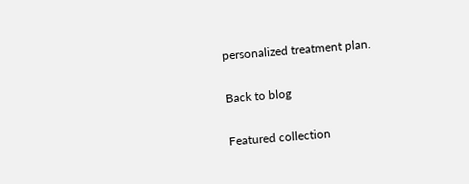personalized treatment plan.

Back to blog

Featured collection